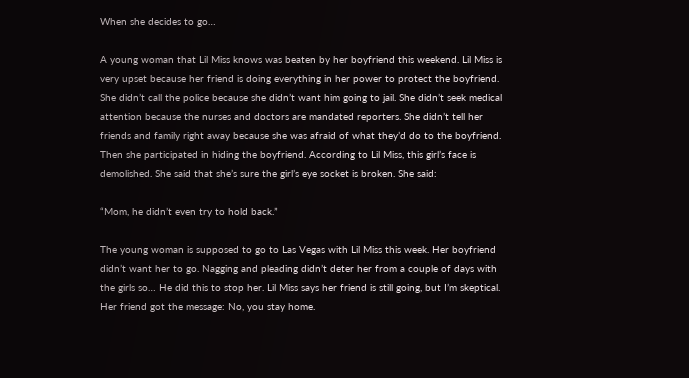When she decides to go…

A young woman that Lil Miss knows was beaten by her boyfriend this weekend. Lil Miss is very upset because her friend is doing everything in her power to protect the boyfriend. She didn’t call the police because she didn’t want him going to jail. She didn’t seek medical attention because the nurses and doctors are mandated reporters. She didn’t tell her friends and family right away because she was afraid of what they’d do to the boyfriend. Then she participated in hiding the boyfriend. According to Lil Miss, this girl’s face is demolished. She said that she’s sure the girl’s eye socket is broken. She said:

“Mom, he didn’t even try to hold back.”

The young woman is supposed to go to Las Vegas with Lil Miss this week. Her boyfriend didn’t want her to go. Nagging and pleading didn’t deter her from a couple of days with the girls so… He did this to stop her. Lil Miss says her friend is still going, but I’m skeptical. Her friend got the message: No, you stay home.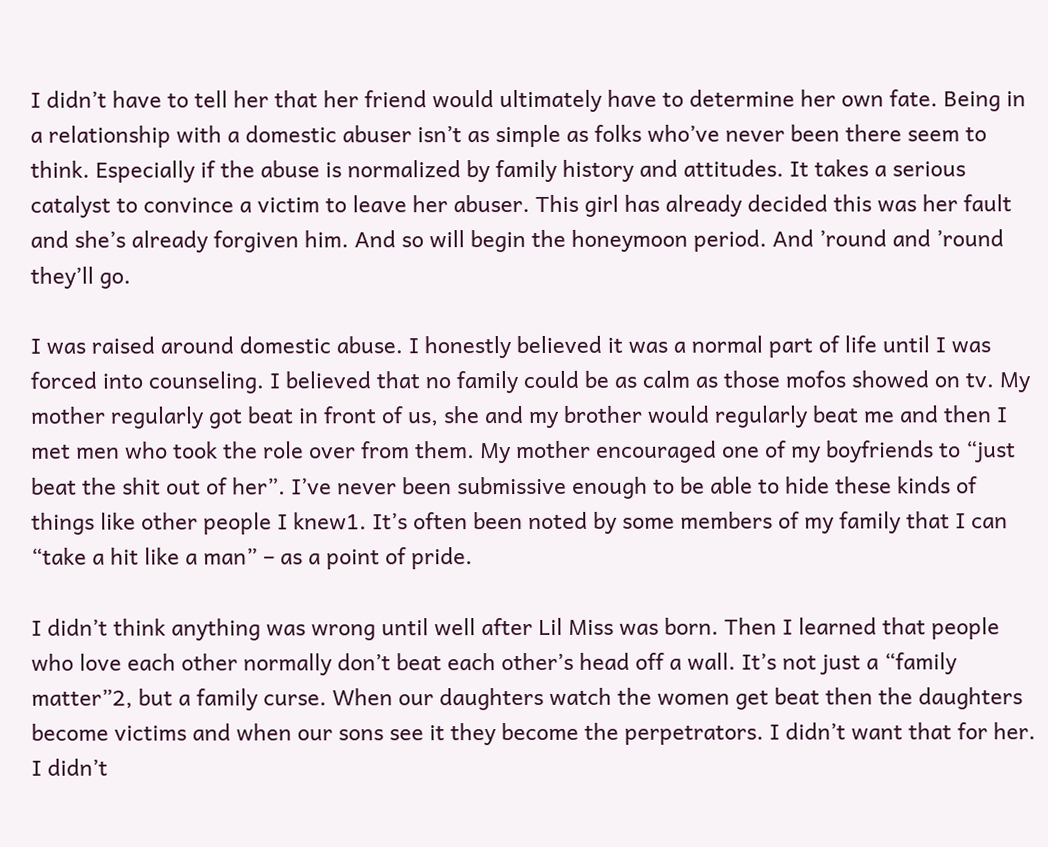I didn’t have to tell her that her friend would ultimately have to determine her own fate. Being in a relationship with a domestic abuser isn’t as simple as folks who’ve never been there seem to think. Especially if the abuse is normalized by family history and attitudes. It takes a serious catalyst to convince a victim to leave her abuser. This girl has already decided this was her fault and she’s already forgiven him. And so will begin the honeymoon period. And ’round and ’round they’ll go.

I was raised around domestic abuse. I honestly believed it was a normal part of life until I was forced into counseling. I believed that no family could be as calm as those mofos showed on tv. My mother regularly got beat in front of us, she and my brother would regularly beat me and then I met men who took the role over from them. My mother encouraged one of my boyfriends to “just beat the shit out of her”. I’ve never been submissive enough to be able to hide these kinds of things like other people I knew1. It’s often been noted by some members of my family that I can “take a hit like a man” – as a point of pride.

I didn’t think anything was wrong until well after Lil Miss was born. Then I learned that people who love each other normally don’t beat each other’s head off a wall. It’s not just a “family matter”2, but a family curse. When our daughters watch the women get beat then the daughters become victims and when our sons see it they become the perpetrators. I didn’t want that for her. I didn’t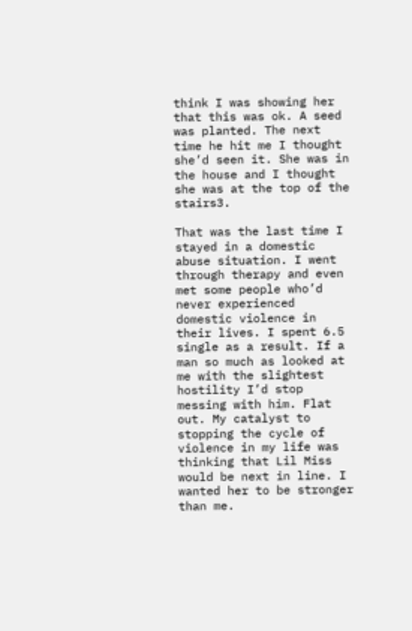think I was showing her that this was ok. A seed was planted. The next time he hit me I thought she’d seen it. She was in the house and I thought she was at the top of the stairs3.

That was the last time I stayed in a domestic abuse situation. I went through therapy and even met some people who’d never experienced domestic violence in their lives. I spent 6.5 single as a result. If a man so much as looked at me with the slightest hostility I’d stop messing with him. Flat out. My catalyst to stopping the cycle of violence in my life was thinking that Lil Miss would be next in line. I wanted her to be stronger than me.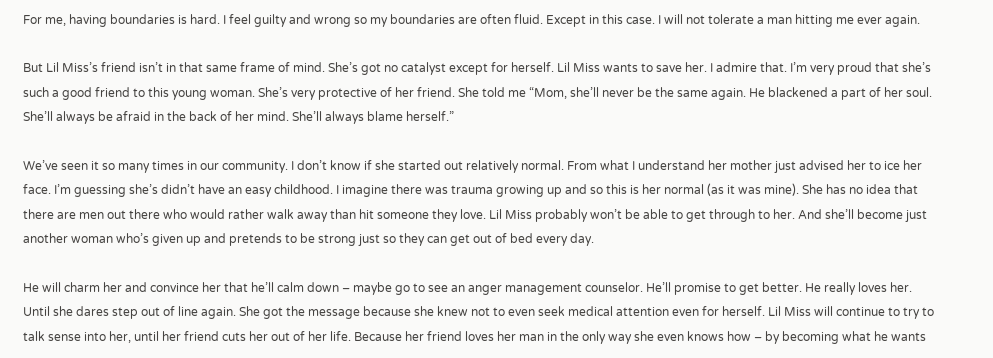For me, having boundaries is hard. I feel guilty and wrong so my boundaries are often fluid. Except in this case. I will not tolerate a man hitting me ever again.

But Lil Miss’s friend isn’t in that same frame of mind. She’s got no catalyst except for herself. Lil Miss wants to save her. I admire that. I’m very proud that she’s such a good friend to this young woman. She’s very protective of her friend. She told me “Mom, she’ll never be the same again. He blackened a part of her soul. She’ll always be afraid in the back of her mind. She’ll always blame herself.”

We’ve seen it so many times in our community. I don’t know if she started out relatively normal. From what I understand her mother just advised her to ice her face. I’m guessing she’s didn’t have an easy childhood. I imagine there was trauma growing up and so this is her normal (as it was mine). She has no idea that there are men out there who would rather walk away than hit someone they love. Lil Miss probably won’t be able to get through to her. And she’ll become just another woman who’s given up and pretends to be strong just so they can get out of bed every day.

He will charm her and convince her that he’ll calm down – maybe go to see an anger management counselor. He’ll promise to get better. He really loves her. Until she dares step out of line again. She got the message because she knew not to even seek medical attention even for herself. Lil Miss will continue to try to talk sense into her, until her friend cuts her out of her life. Because her friend loves her man in the only way she even knows how – by becoming what he wants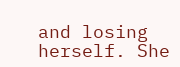and losing herself. She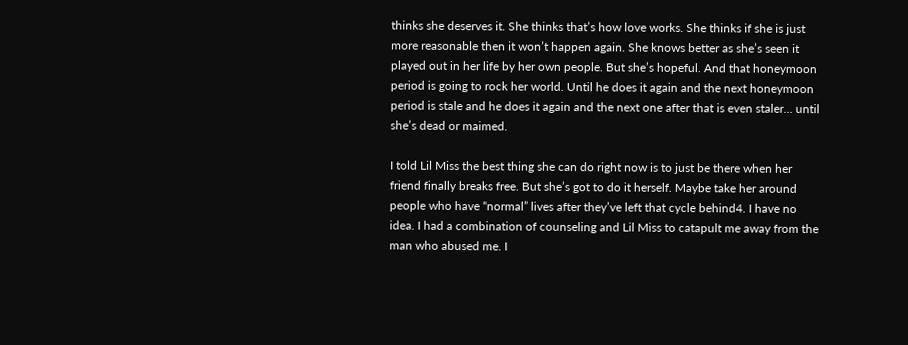thinks she deserves it. She thinks that’s how love works. She thinks if she is just more reasonable then it won’t happen again. She knows better as she’s seen it played out in her life by her own people. But she’s hopeful. And that honeymoon period is going to rock her world. Until he does it again and the next honeymoon period is stale and he does it again and the next one after that is even staler… until she’s dead or maimed.

I told Lil Miss the best thing she can do right now is to just be there when her friend finally breaks free. But she’s got to do it herself. Maybe take her around people who have “normal” lives after they’ve left that cycle behind4. I have no idea. I had a combination of counseling and Lil Miss to catapult me away from the man who abused me. I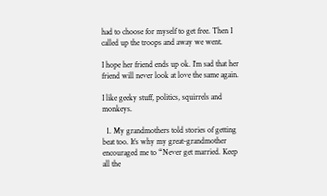had to choose for myself to get free. Then I called up the troops and away we went.

I hope her friend ends up ok. I’m sad that her friend will never look at love the same again.

I like geeky stuff, politics, squirrels and monkeys.

  1. My grandmothers told stories of getting beat too. It’s why my great-grandmother encouraged me to “Never get married. Keep all the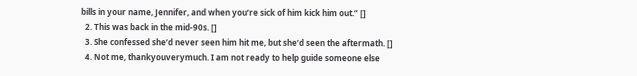bills in your name, Jennifer, and when you’re sick of him kick him out.” []
  2. This was back in the mid-90s. []
  3. She confessed she’d never seen him hit me, but she’d seen the aftermath. []
  4. Not me, thankyouverymuch. I am not ready to help guide someone else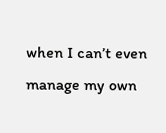when I can’t even manage my own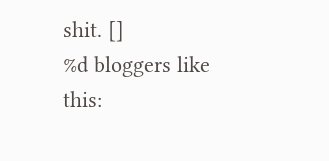shit. []
%d bloggers like this: